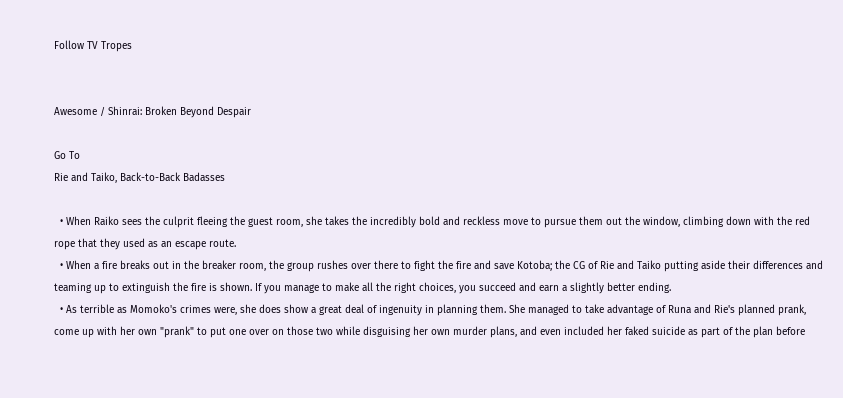Follow TV Tropes


Awesome / Shinrai: Broken Beyond Despair

Go To
Rie and Taiko, Back-to-Back Badasses

  • When Raiko sees the culprit fleeing the guest room, she takes the incredibly bold and reckless move to pursue them out the window, climbing down with the red rope that they used as an escape route.
  • When a fire breaks out in the breaker room, the group rushes over there to fight the fire and save Kotoba; the CG of Rie and Taiko putting aside their differences and teaming up to extinguish the fire is shown. If you manage to make all the right choices, you succeed and earn a slightly better ending.
  • As terrible as Momoko's crimes were, she does show a great deal of ingenuity in planning them. She managed to take advantage of Runa and Rie's planned prank, come up with her own "prank" to put one over on those two while disguising her own murder plans, and even included her faked suicide as part of the plan before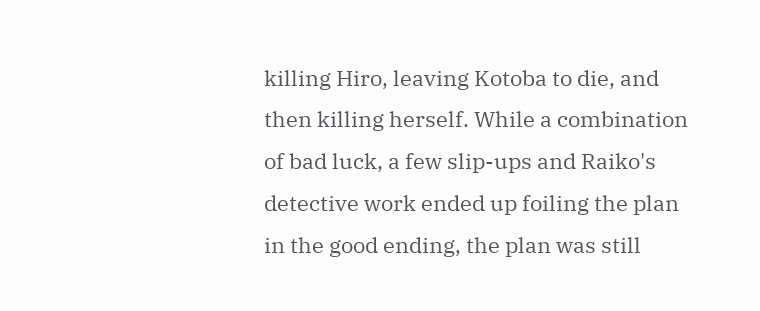killing Hiro, leaving Kotoba to die, and then killing herself. While a combination of bad luck, a few slip-ups and Raiko's detective work ended up foiling the plan in the good ending, the plan was still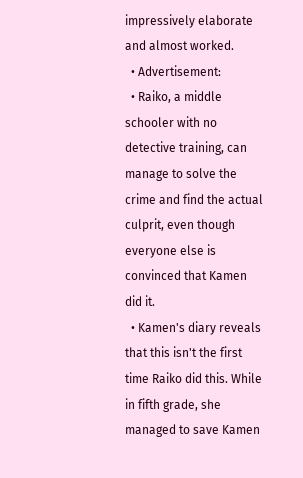impressively elaborate and almost worked.
  • Advertisement:
  • Raiko, a middle schooler with no detective training, can manage to solve the crime and find the actual culprit, even though everyone else is convinced that Kamen did it.
  • Kamen's diary reveals that this isn't the first time Raiko did this. While in fifth grade, she managed to save Kamen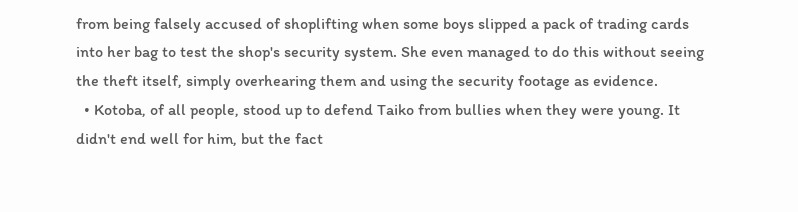from being falsely accused of shoplifting when some boys slipped a pack of trading cards into her bag to test the shop's security system. She even managed to do this without seeing the theft itself, simply overhearing them and using the security footage as evidence.
  • Kotoba, of all people, stood up to defend Taiko from bullies when they were young. It didn't end well for him, but the fact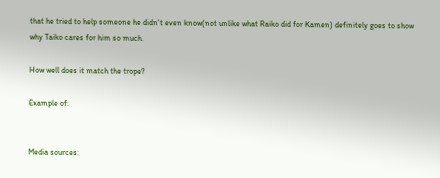that he tried to help someone he didn't even know(not unlike what Raiko did for Kamen) definitely goes to show why Taiko cares for him so much.

How well does it match the trope?

Example of:


Media sources: